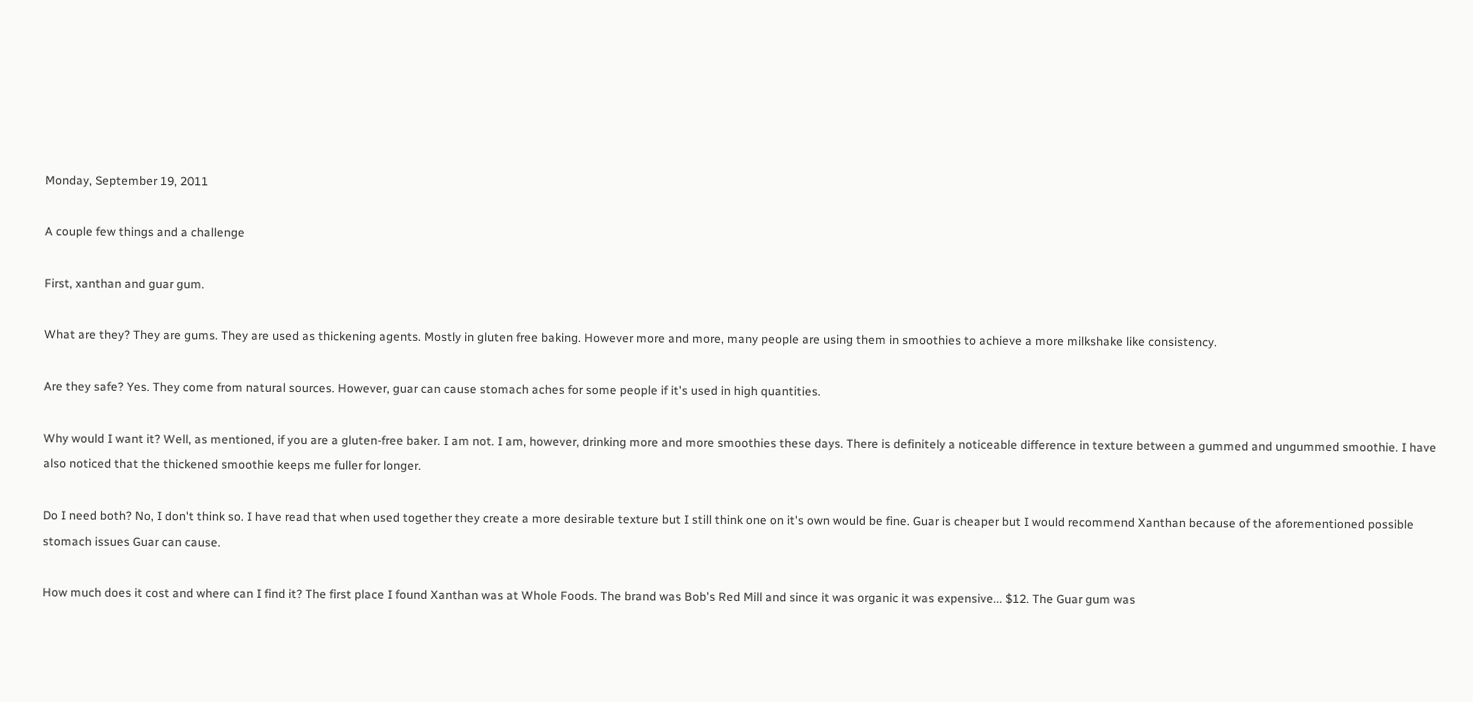Monday, September 19, 2011

A couple few things and a challenge

First, xanthan and guar gum.

What are they? They are gums. They are used as thickening agents. Mostly in gluten free baking. However more and more, many people are using them in smoothies to achieve a more milkshake like consistency.

Are they safe? Yes. They come from natural sources. However, guar can cause stomach aches for some people if it's used in high quantities.

Why would I want it? Well, as mentioned, if you are a gluten-free baker. I am not. I am, however, drinking more and more smoothies these days. There is definitely a noticeable difference in texture between a gummed and ungummed smoothie. I have also noticed that the thickened smoothie keeps me fuller for longer.

Do I need both? No, I don't think so. I have read that when used together they create a more desirable texture but I still think one on it's own would be fine. Guar is cheaper but I would recommend Xanthan because of the aforementioned possible stomach issues Guar can cause.

How much does it cost and where can I find it? The first place I found Xanthan was at Whole Foods. The brand was Bob's Red Mill and since it was organic it was expensive... $12. The Guar gum was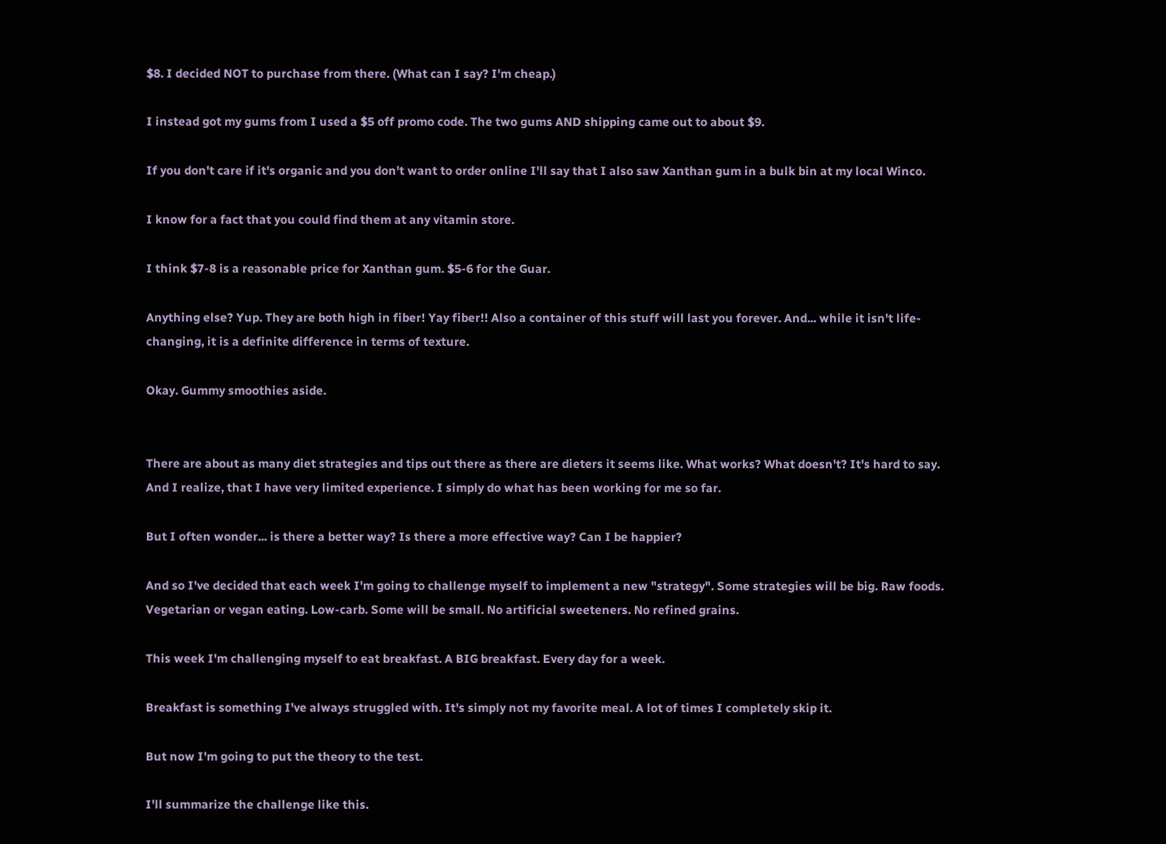$8. I decided NOT to purchase from there. (What can I say? I'm cheap.)

I instead got my gums from I used a $5 off promo code. The two gums AND shipping came out to about $9.

If you don't care if it's organic and you don't want to order online I'll say that I also saw Xanthan gum in a bulk bin at my local Winco.

I know for a fact that you could find them at any vitamin store.

I think $7-8 is a reasonable price for Xanthan gum. $5-6 for the Guar.

Anything else? Yup. They are both high in fiber! Yay fiber!! Also a container of this stuff will last you forever. And... while it isn't life-changing, it is a definite difference in terms of texture.

Okay. Gummy smoothies aside.


There are about as many diet strategies and tips out there as there are dieters it seems like. What works? What doesn't? It's hard to say. And I realize, that I have very limited experience. I simply do what has been working for me so far.

But I often wonder... is there a better way? Is there a more effective way? Can I be happier?

And so I've decided that each week I'm going to challenge myself to implement a new "strategy". Some strategies will be big. Raw foods. Vegetarian or vegan eating. Low-carb. Some will be small. No artificial sweeteners. No refined grains.

This week I'm challenging myself to eat breakfast. A BIG breakfast. Every day for a week.

Breakfast is something I've always struggled with. It's simply not my favorite meal. A lot of times I completely skip it.

But now I'm going to put the theory to the test.

I'll summarize the challenge like this.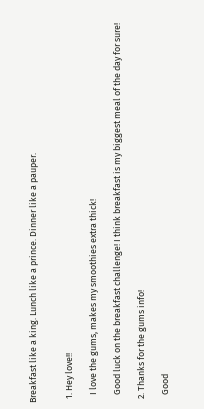Breakfast like a king. Lunch like a prince. Dinner like a pauper.


  1. Hey love!!

    I love the gums, makes my smoothies extra thick!

    Good luck on the breakfast challenge! I think breakfast is my biggest meal of the day for sure!

  2. Thanks for the gums info!

    Good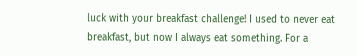luck with your breakfast challenge! I used to never eat breakfast, but now I always eat something. For a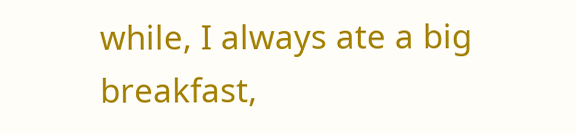while, I always ate a big breakfast,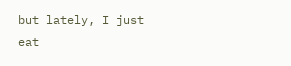but lately, I just eat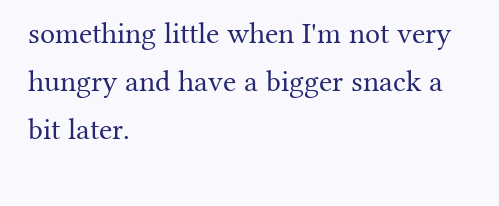something little when I'm not very hungry and have a bigger snack a bit later.